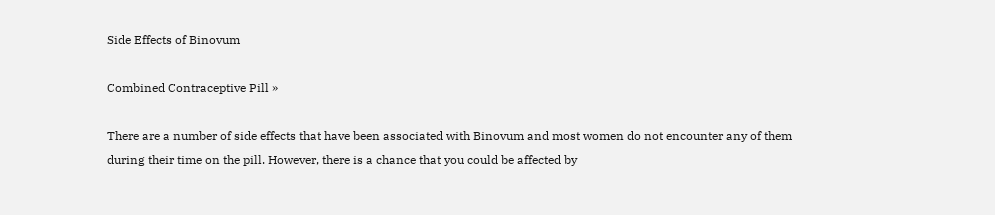Side Effects of Binovum

Combined Contraceptive Pill »

There are a number of side effects that have been associated with Binovum and most women do not encounter any of them during their time on the pill. However, there is a chance that you could be affected by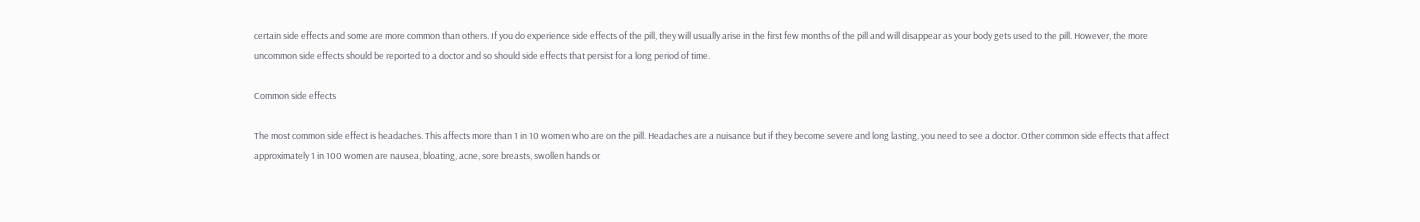certain side effects and some are more common than others. If you do experience side effects of the pill, they will usually arise in the first few months of the pill and will disappear as your body gets used to the pill. However, the more uncommon side effects should be reported to a doctor and so should side effects that persist for a long period of time.

Common side effects

The most common side effect is headaches. This affects more than 1 in 10 women who are on the pill. Headaches are a nuisance but if they become severe and long lasting, you need to see a doctor. Other common side effects that affect approximately 1 in 100 women are nausea, bloating, acne, sore breasts, swollen hands or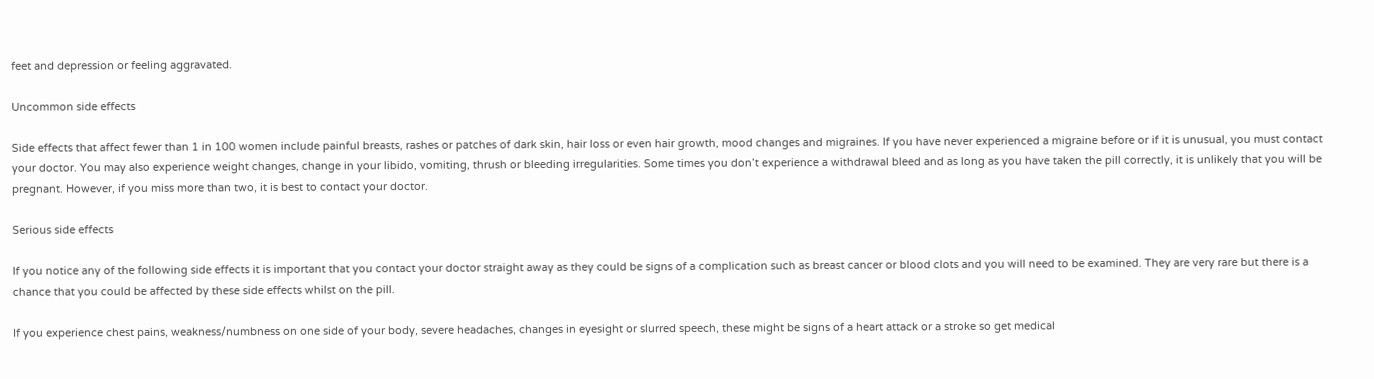feet and depression or feeling aggravated.

Uncommon side effects

Side effects that affect fewer than 1 in 100 women include painful breasts, rashes or patches of dark skin, hair loss or even hair growth, mood changes and migraines. If you have never experienced a migraine before or if it is unusual, you must contact your doctor. You may also experience weight changes, change in your libido, vomiting, thrush or bleeding irregularities. Some times you don’t experience a withdrawal bleed and as long as you have taken the pill correctly, it is unlikely that you will be pregnant. However, if you miss more than two, it is best to contact your doctor.

Serious side effects

If you notice any of the following side effects it is important that you contact your doctor straight away as they could be signs of a complication such as breast cancer or blood clots and you will need to be examined. They are very rare but there is a chance that you could be affected by these side effects whilst on the pill.

If you experience chest pains, weakness/numbness on one side of your body, severe headaches, changes in eyesight or slurred speech, these might be signs of a heart attack or a stroke so get medical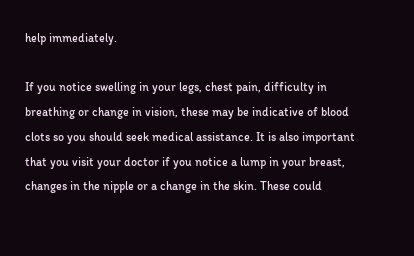help immediately.

If you notice swelling in your legs, chest pain, difficulty in breathing or change in vision, these may be indicative of blood clots so you should seek medical assistance. It is also important that you visit your doctor if you notice a lump in your breast, changes in the nipple or a change in the skin. These could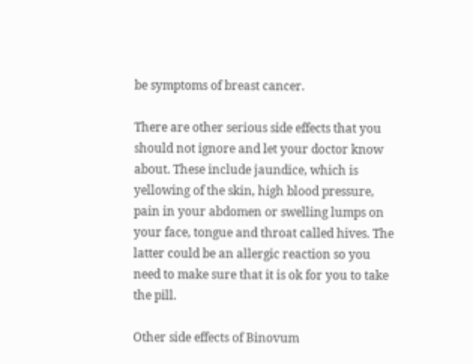be symptoms of breast cancer.

There are other serious side effects that you should not ignore and let your doctor know about. These include jaundice, which is yellowing of the skin, high blood pressure, pain in your abdomen or swelling lumps on your face, tongue and throat called hives. The latter could be an allergic reaction so you need to make sure that it is ok for you to take the pill.

Other side effects of Binovum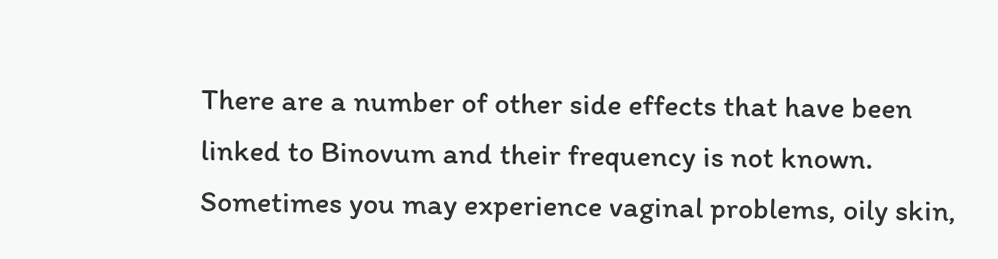There are a number of other side effects that have been linked to Binovum and their frequency is not known. Sometimes you may experience vaginal problems, oily skin,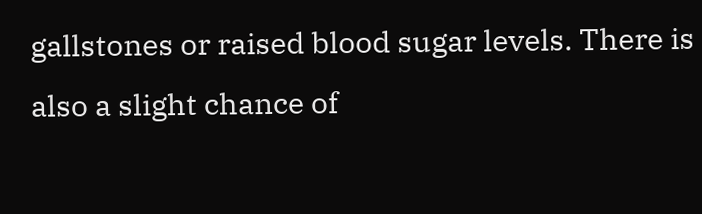gallstones or raised blood sugar levels. There is also a slight chance of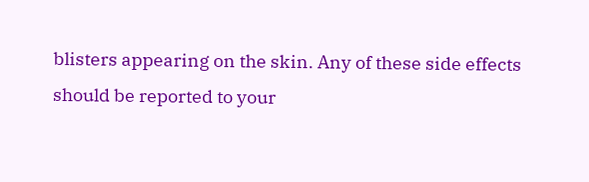blisters appearing on the skin. Any of these side effects should be reported to your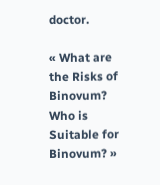doctor.

« What are the Risks of Binovum? Who is Suitable for Binovum? »